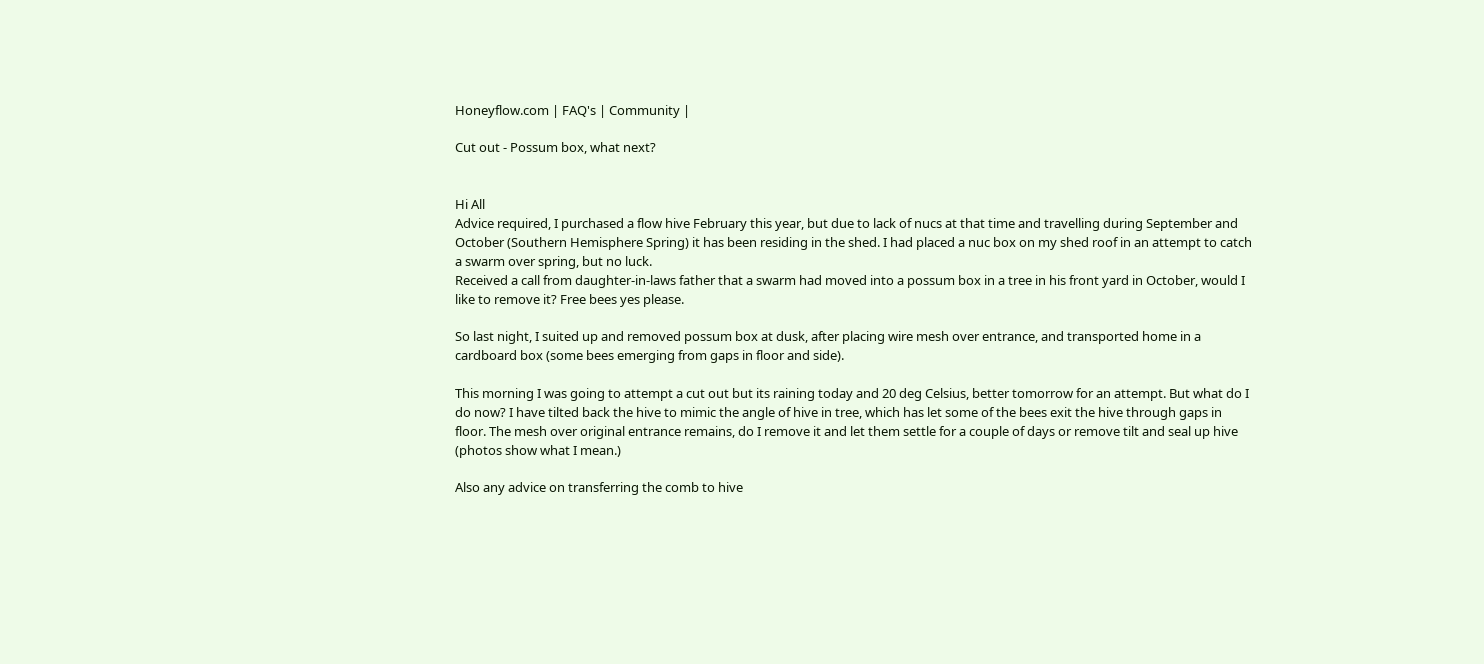Honeyflow.com | FAQ's | Community |

Cut out - Possum box, what next?


Hi All
Advice required, I purchased a flow hive February this year, but due to lack of nucs at that time and travelling during September and October (Southern Hemisphere Spring) it has been residing in the shed. I had placed a nuc box on my shed roof in an attempt to catch a swarm over spring, but no luck.
Received a call from daughter-in-laws father that a swarm had moved into a possum box in a tree in his front yard in October, would I like to remove it? Free bees yes please.

So last night, I suited up and removed possum box at dusk, after placing wire mesh over entrance, and transported home in a cardboard box (some bees emerging from gaps in floor and side).

This morning I was going to attempt a cut out but its raining today and 20 deg Celsius, better tomorrow for an attempt. But what do I do now? I have tilted back the hive to mimic the angle of hive in tree, which has let some of the bees exit the hive through gaps in floor. The mesh over original entrance remains, do I remove it and let them settle for a couple of days or remove tilt and seal up hive (photos show what I mean.)

Also any advice on transferring the comb to hive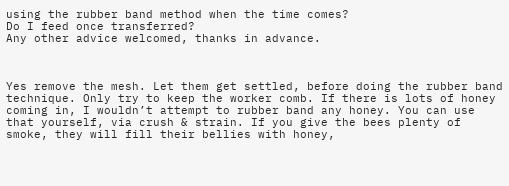using the rubber band method when the time comes?
Do I feed once transferred?
Any other advice welcomed, thanks in advance.



Yes remove the mesh. Let them get settled, before doing the rubber band technique. Only try to keep the worker comb. If there is lots of honey coming in, I wouldn’t attempt to rubber band any honey. You can use that yourself, via crush & strain. If you give the bees plenty of smoke, they will fill their bellies with honey,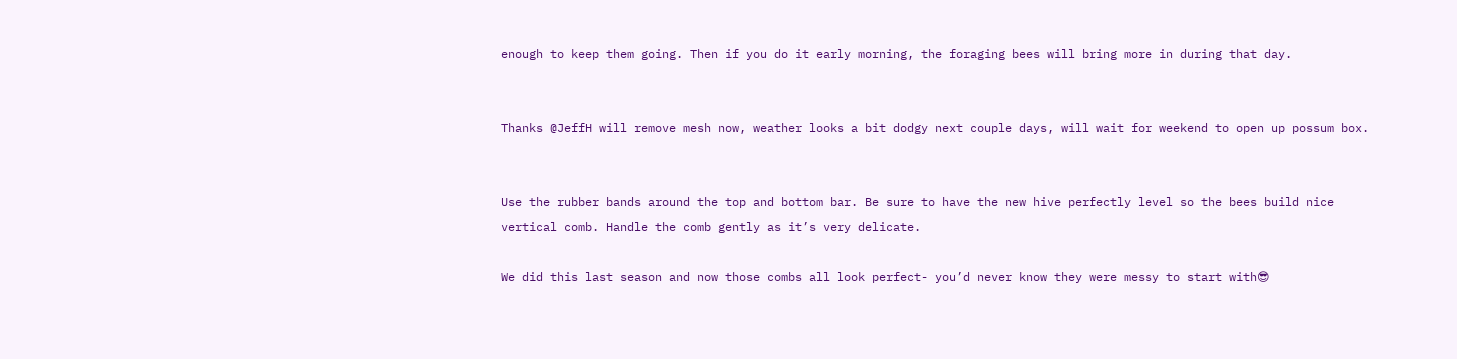enough to keep them going. Then if you do it early morning, the foraging bees will bring more in during that day.


Thanks @JeffH will remove mesh now, weather looks a bit dodgy next couple days, will wait for weekend to open up possum box.


Use the rubber bands around the top and bottom bar. Be sure to have the new hive perfectly level so the bees build nice vertical comb. Handle the comb gently as it’s very delicate.

We did this last season and now those combs all look perfect- you’d never know they were messy to start with😎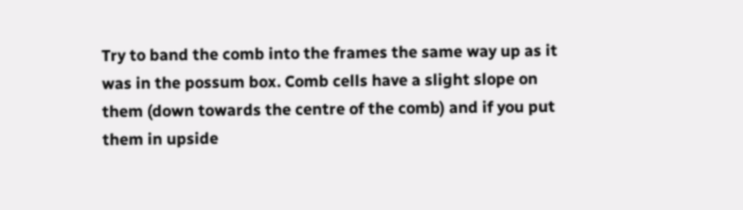Try to band the comb into the frames the same way up as it was in the possum box. Comb cells have a slight slope on them (down towards the centre of the comb) and if you put them in upside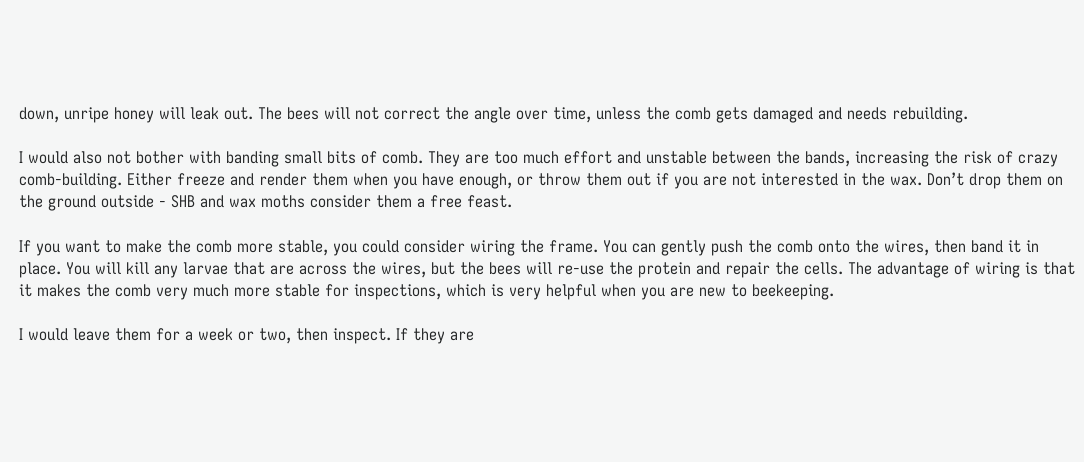down, unripe honey will leak out. The bees will not correct the angle over time, unless the comb gets damaged and needs rebuilding.

I would also not bother with banding small bits of comb. They are too much effort and unstable between the bands, increasing the risk of crazy comb-building. Either freeze and render them when you have enough, or throw them out if you are not interested in the wax. Don’t drop them on the ground outside - SHB and wax moths consider them a free feast.

If you want to make the comb more stable, you could consider wiring the frame. You can gently push the comb onto the wires, then band it in place. You will kill any larvae that are across the wires, but the bees will re-use the protein and repair the cells. The advantage of wiring is that it makes the comb very much more stable for inspections, which is very helpful when you are new to beekeeping.

I would leave them for a week or two, then inspect. If they are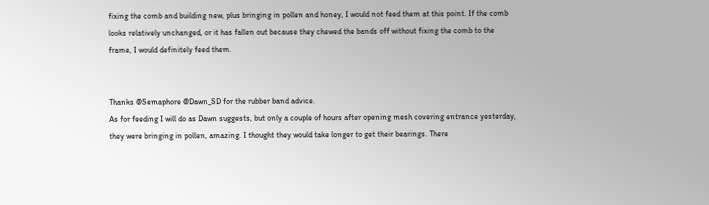fixing the comb and building new, plus bringing in pollen and honey, I would not feed them at this point. If the comb looks relatively unchanged, or it has fallen out because they chewed the bands off without fixing the comb to the frame, I would definitely feed them.


Thanks @Semaphore @Dawn_SD for the rubber band advice.
As for feeding I will do as Dawn suggests, but only a couple of hours after opening mesh covering entrance yesterday, they were bringing in pollen, amazing. I thought they would take longer to get their bearings. There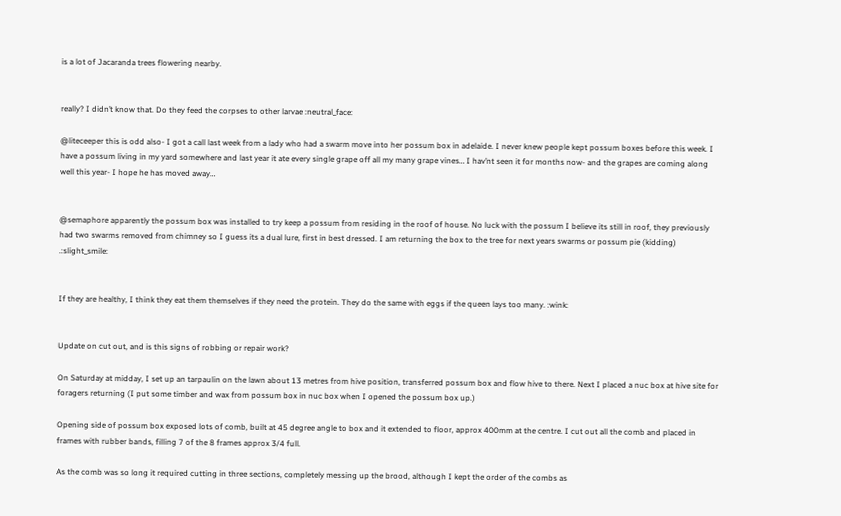is a lot of Jacaranda trees flowering nearby.


really? I didn’t know that. Do they feed the corpses to other larvae :neutral_face:

@liteceeper this is odd also- I got a call last week from a lady who had a swarm move into her possum box in adelaide. I never knew people kept possum boxes before this week. I have a possum living in my yard somewhere and last year it ate every single grape off all my many grape vines… I hav’nt seen it for months now- and the grapes are coming along well this year- I hope he has moved away…


@semaphore apparently the possum box was installed to try keep a possum from residing in the roof of house. No luck with the possum I believe its still in roof, they previously had two swarms removed from chimney so I guess its a dual lure, first in best dressed. I am returning the box to the tree for next years swarms or possum pie (kidding) .:slight_smile:


If they are healthy, I think they eat them themselves if they need the protein. They do the same with eggs if the queen lays too many. :wink:


Update on cut out, and is this signs of robbing or repair work?

On Saturday at midday, I set up an tarpaulin on the lawn about 13 metres from hive position, transferred possum box and flow hive to there. Next I placed a nuc box at hive site for foragers returning (I put some timber and wax from possum box in nuc box when I opened the possum box up.)

Opening side of possum box exposed lots of comb, built at 45 degree angle to box and it extended to floor, approx 400mm at the centre. I cut out all the comb and placed in frames with rubber bands, filling 7 of the 8 frames approx 3/4 full.

As the comb was so long it required cutting in three sections, completely messing up the brood, although I kept the order of the combs as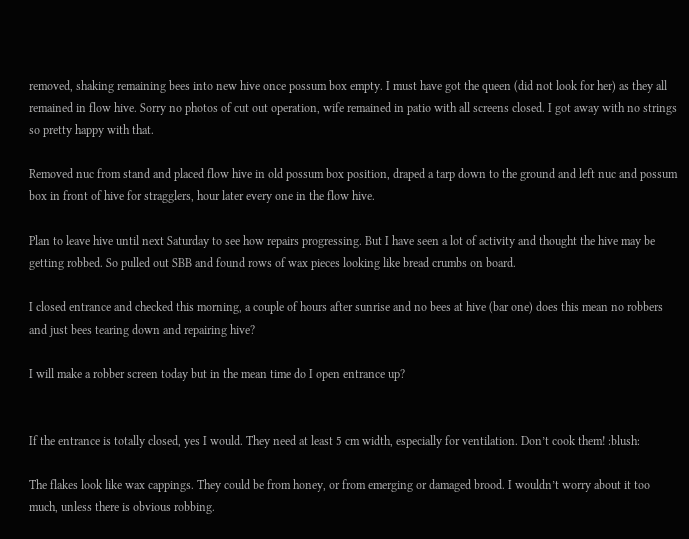removed, shaking remaining bees into new hive once possum box empty. I must have got the queen (did not look for her) as they all remained in flow hive. Sorry no photos of cut out operation, wife remained in patio with all screens closed. I got away with no strings so pretty happy with that.

Removed nuc from stand and placed flow hive in old possum box position, draped a tarp down to the ground and left nuc and possum box in front of hive for stragglers, hour later every one in the flow hive.

Plan to leave hive until next Saturday to see how repairs progressing. But I have seen a lot of activity and thought the hive may be getting robbed. So pulled out SBB and found rows of wax pieces looking like bread crumbs on board.

I closed entrance and checked this morning, a couple of hours after sunrise and no bees at hive (bar one) does this mean no robbers and just bees tearing down and repairing hive?

I will make a robber screen today but in the mean time do I open entrance up?


If the entrance is totally closed, yes I would. They need at least 5 cm width, especially for ventilation. Don’t cook them! :blush:

The flakes look like wax cappings. They could be from honey, or from emerging or damaged brood. I wouldn’t worry about it too much, unless there is obvious robbing.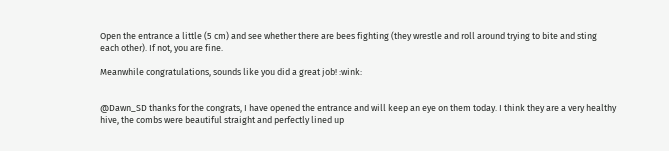Open the entrance a little (5 cm) and see whether there are bees fighting (they wrestle and roll around trying to bite and sting each other). If not, you are fine.

Meanwhile congratulations, sounds like you did a great job! :wink:


@Dawn_SD thanks for the congrats, I have opened the entrance and will keep an eye on them today. I think they are a very healthy hive, the combs were beautiful straight and perfectly lined up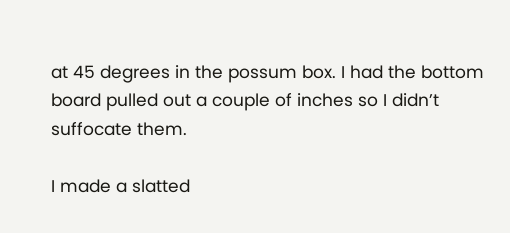at 45 degrees in the possum box. I had the bottom board pulled out a couple of inches so I didn’t suffocate them.

I made a slatted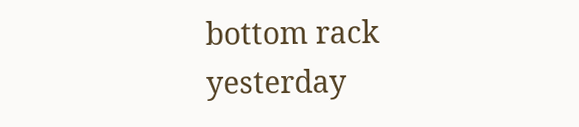bottom rack yesterday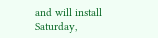and will install Saturday,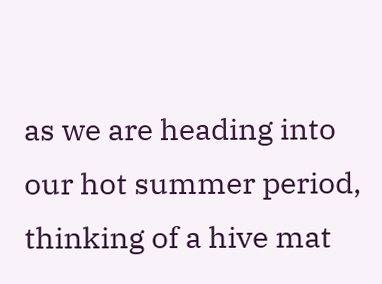as we are heading into our hot summer period, thinking of a hive mat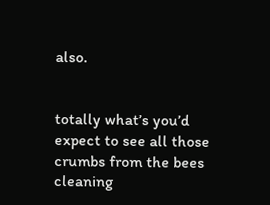also.


totally what’s you’d expect to see all those crumbs from the bees cleaning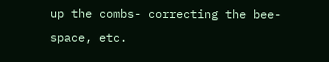up the combs- correcting the bee-space, etc.